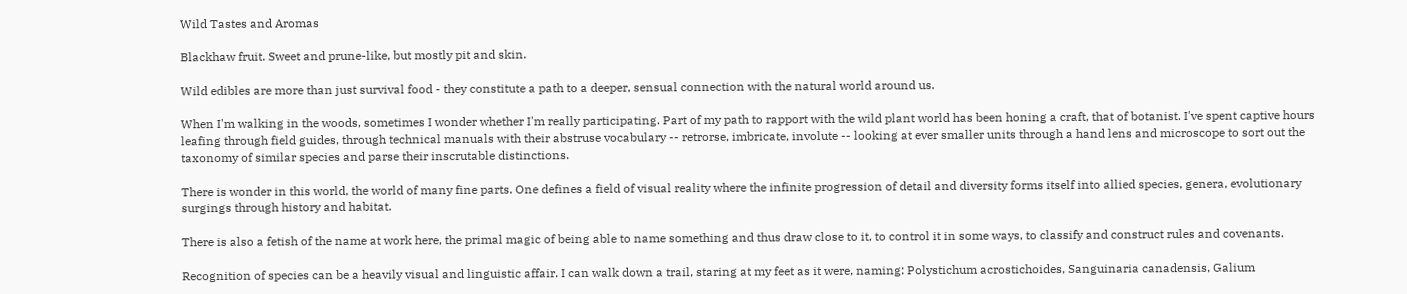Wild Tastes and Aromas

Blackhaw fruit. Sweet and prune-like, but mostly pit and skin.

Wild edibles are more than just survival food - they constitute a path to a deeper, sensual connection with the natural world around us.

When I'm walking in the woods, sometimes I wonder whether I'm really participating. Part of my path to rapport with the wild plant world has been honing a craft, that of botanist. I've spent captive hours leafing through field guides, through technical manuals with their abstruse vocabulary -- retrorse, imbricate, involute -- looking at ever smaller units through a hand lens and microscope to sort out the taxonomy of similar species and parse their inscrutable distinctions.

There is wonder in this world, the world of many fine parts. One defines a field of visual reality where the infinite progression of detail and diversity forms itself into allied species, genera, evolutionary surgings through history and habitat.

There is also a fetish of the name at work here, the primal magic of being able to name something and thus draw close to it, to control it in some ways, to classify and construct rules and covenants.

Recognition of species can be a heavily visual and linguistic affair. I can walk down a trail, staring at my feet as it were, naming: Polystichum acrostichoides, Sanguinaria canadensis, Galium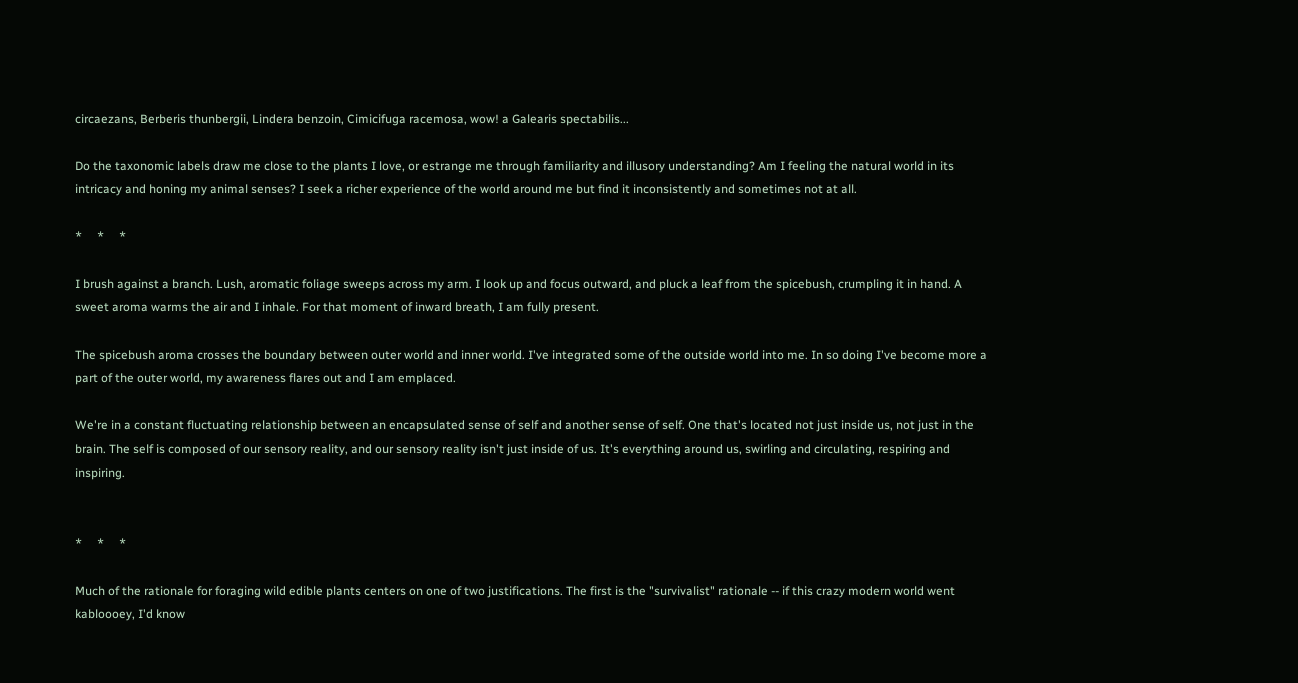circaezans, Berberis thunbergii, Lindera benzoin, Cimicifuga racemosa, wow! a Galearis spectabilis...

Do the taxonomic labels draw me close to the plants I love, or estrange me through familiarity and illusory understanding? Am I feeling the natural world in its intricacy and honing my animal senses? I seek a richer experience of the world around me but find it inconsistently and sometimes not at all.

*     *     *

I brush against a branch. Lush, aromatic foliage sweeps across my arm. I look up and focus outward, and pluck a leaf from the spicebush, crumpling it in hand. A sweet aroma warms the air and I inhale. For that moment of inward breath, I am fully present.

The spicebush aroma crosses the boundary between outer world and inner world. I've integrated some of the outside world into me. In so doing I've become more a part of the outer world, my awareness flares out and I am emplaced.

We're in a constant fluctuating relationship between an encapsulated sense of self and another sense of self. One that's located not just inside us, not just in the brain. The self is composed of our sensory reality, and our sensory reality isn't just inside of us. It's everything around us, swirling and circulating, respiring and inspiring.


*     *     *

Much of the rationale for foraging wild edible plants centers on one of two justifications. The first is the "survivalist" rationale -- if this crazy modern world went kabloooey, I'd know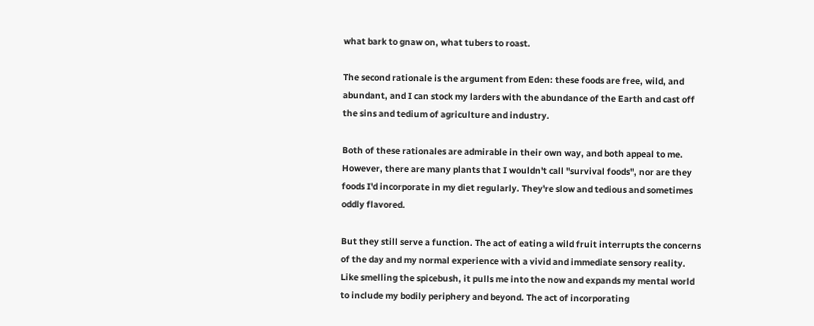what bark to gnaw on, what tubers to roast.

The second rationale is the argument from Eden: these foods are free, wild, and abundant, and I can stock my larders with the abundance of the Earth and cast off the sins and tedium of agriculture and industry.

Both of these rationales are admirable in their own way, and both appeal to me. However, there are many plants that I wouldn't call "survival foods", nor are they foods I'd incorporate in my diet regularly. They're slow and tedious and sometimes oddly flavored.

But they still serve a function. The act of eating a wild fruit interrupts the concerns of the day and my normal experience with a vivid and immediate sensory reality. Like smelling the spicebush, it pulls me into the now and expands my mental world to include my bodily periphery and beyond. The act of incorporating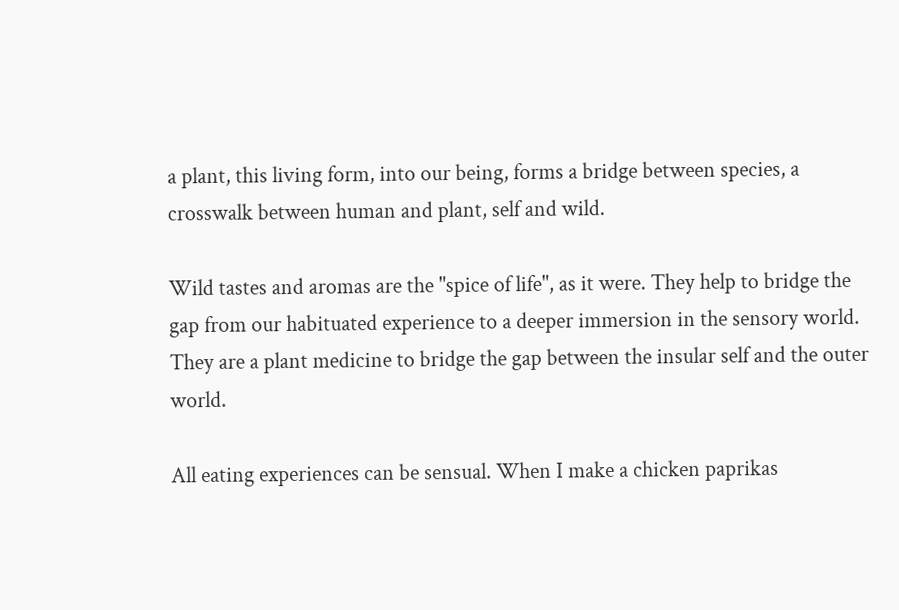a plant, this living form, into our being, forms a bridge between species, a crosswalk between human and plant, self and wild.

Wild tastes and aromas are the "spice of life", as it were. They help to bridge the gap from our habituated experience to a deeper immersion in the sensory world. They are a plant medicine to bridge the gap between the insular self and the outer world.

All eating experiences can be sensual. When I make a chicken paprikas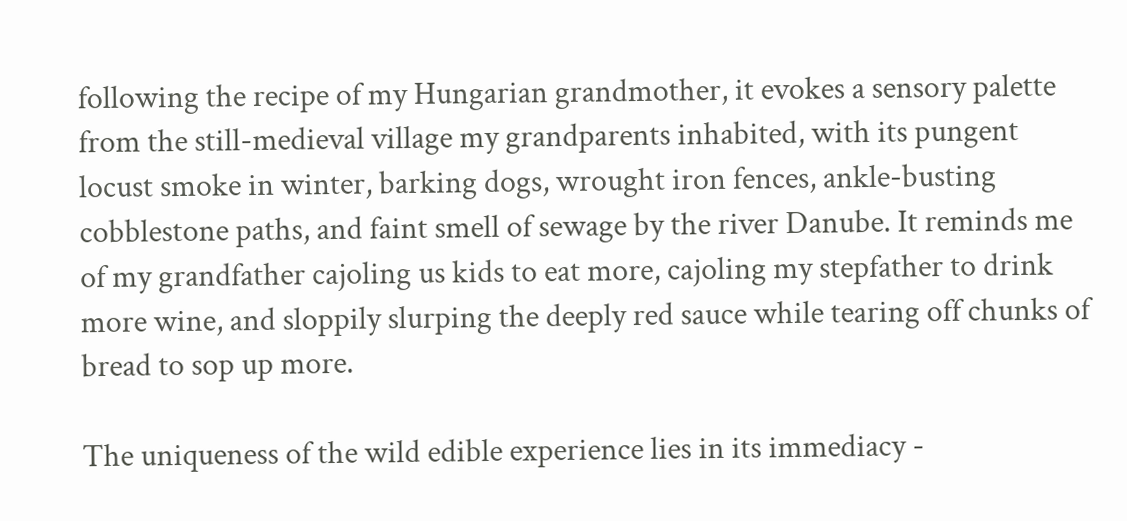following the recipe of my Hungarian grandmother, it evokes a sensory palette from the still-medieval village my grandparents inhabited, with its pungent locust smoke in winter, barking dogs, wrought iron fences, ankle-busting cobblestone paths, and faint smell of sewage by the river Danube. It reminds me of my grandfather cajoling us kids to eat more, cajoling my stepfather to drink more wine, and sloppily slurping the deeply red sauce while tearing off chunks of bread to sop up more.

The uniqueness of the wild edible experience lies in its immediacy -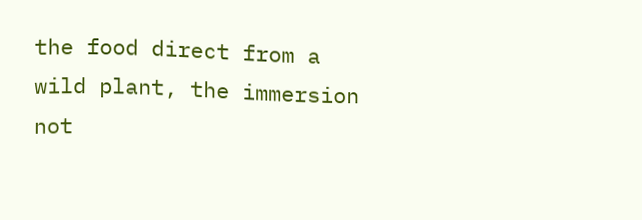the food direct from a wild plant, the immersion not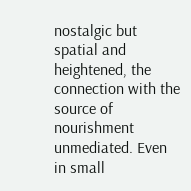nostalgic but spatial and heightened, the connection with the source of nourishment unmediated. Even in small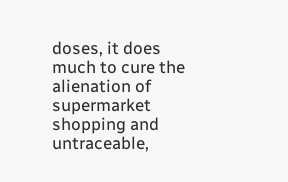doses, it does much to cure the alienation of supermarket shopping and untraceable,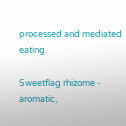processed and mediated eating.

Sweetflag rhizome - aromatic,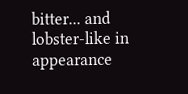bitter... and lobster-like in appearance